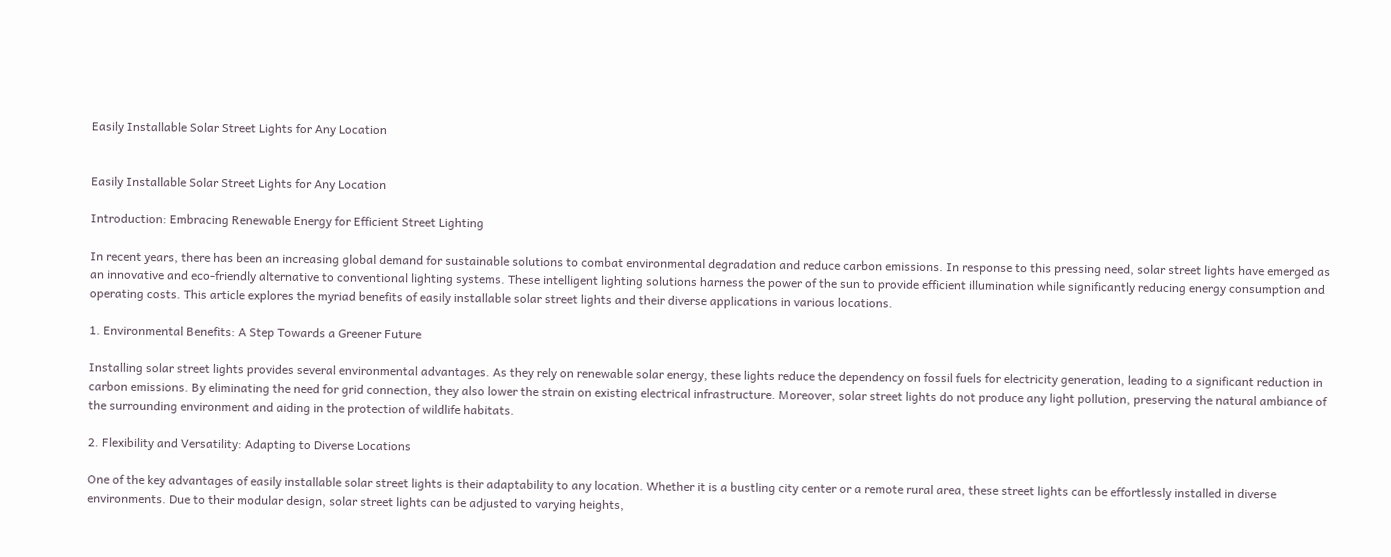Easily Installable Solar Street Lights for Any Location


Easily Installable Solar Street Lights for Any Location

Introduction: Embracing Renewable Energy for Efficient Street Lighting

In recent years, there has been an increasing global demand for sustainable solutions to combat environmental degradation and reduce carbon emissions. In response to this pressing need, solar street lights have emerged as an innovative and eco-friendly alternative to conventional lighting systems. These intelligent lighting solutions harness the power of the sun to provide efficient illumination while significantly reducing energy consumption and operating costs. This article explores the myriad benefits of easily installable solar street lights and their diverse applications in various locations.

1. Environmental Benefits: A Step Towards a Greener Future

Installing solar street lights provides several environmental advantages. As they rely on renewable solar energy, these lights reduce the dependency on fossil fuels for electricity generation, leading to a significant reduction in carbon emissions. By eliminating the need for grid connection, they also lower the strain on existing electrical infrastructure. Moreover, solar street lights do not produce any light pollution, preserving the natural ambiance of the surrounding environment and aiding in the protection of wildlife habitats.

2. Flexibility and Versatility: Adapting to Diverse Locations

One of the key advantages of easily installable solar street lights is their adaptability to any location. Whether it is a bustling city center or a remote rural area, these street lights can be effortlessly installed in diverse environments. Due to their modular design, solar street lights can be adjusted to varying heights,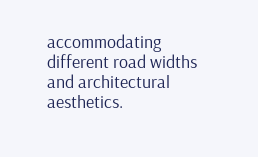accommodating different road widths and architectural aesthetics.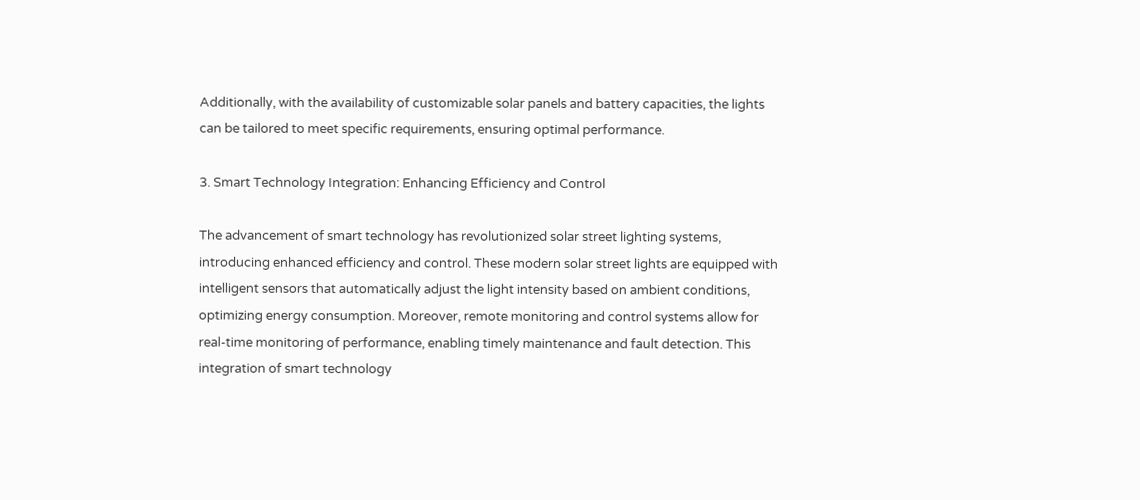Additionally, with the availability of customizable solar panels and battery capacities, the lights can be tailored to meet specific requirements, ensuring optimal performance.

3. Smart Technology Integration: Enhancing Efficiency and Control

The advancement of smart technology has revolutionized solar street lighting systems, introducing enhanced efficiency and control. These modern solar street lights are equipped with intelligent sensors that automatically adjust the light intensity based on ambient conditions, optimizing energy consumption. Moreover, remote monitoring and control systems allow for real-time monitoring of performance, enabling timely maintenance and fault detection. This integration of smart technology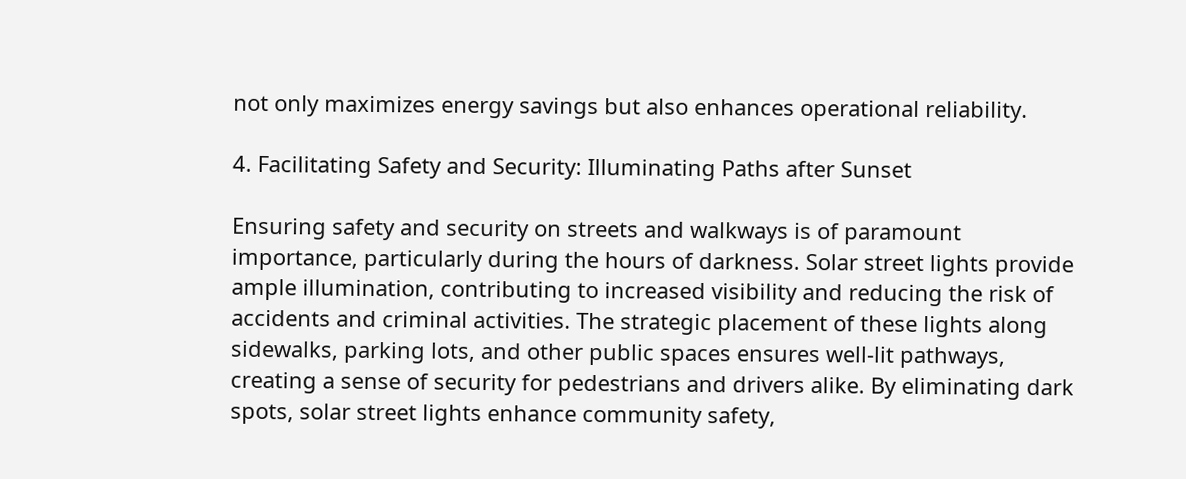not only maximizes energy savings but also enhances operational reliability.

4. Facilitating Safety and Security: Illuminating Paths after Sunset

Ensuring safety and security on streets and walkways is of paramount importance, particularly during the hours of darkness. Solar street lights provide ample illumination, contributing to increased visibility and reducing the risk of accidents and criminal activities. The strategic placement of these lights along sidewalks, parking lots, and other public spaces ensures well-lit pathways, creating a sense of security for pedestrians and drivers alike. By eliminating dark spots, solar street lights enhance community safety,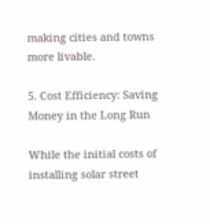making cities and towns more livable.

5. Cost Efficiency: Saving Money in the Long Run

While the initial costs of installing solar street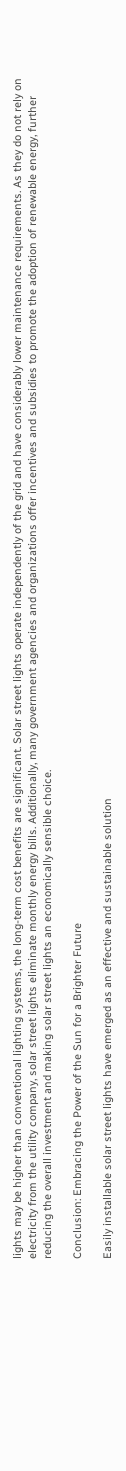lights may be higher than conventional lighting systems, the long-term cost benefits are significant. Solar street lights operate independently of the grid and have considerably lower maintenance requirements. As they do not rely on electricity from the utility company, solar street lights eliminate monthly energy bills. Additionally, many government agencies and organizations offer incentives and subsidies to promote the adoption of renewable energy, further reducing the overall investment and making solar street lights an economically sensible choice.

Conclusion: Embracing the Power of the Sun for a Brighter Future

Easily installable solar street lights have emerged as an effective and sustainable solution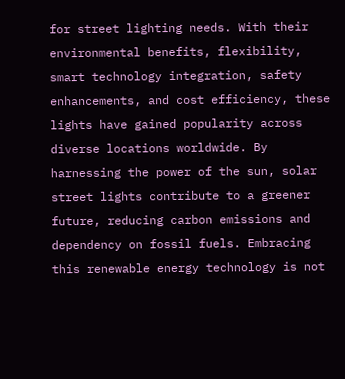for street lighting needs. With their environmental benefits, flexibility, smart technology integration, safety enhancements, and cost efficiency, these lights have gained popularity across diverse locations worldwide. By harnessing the power of the sun, solar street lights contribute to a greener future, reducing carbon emissions and dependency on fossil fuels. Embracing this renewable energy technology is not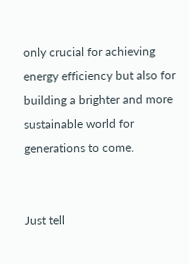only crucial for achieving energy efficiency but also for building a brighter and more sustainable world for generations to come.


Just tell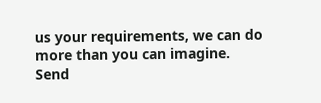us your requirements, we can do more than you can imagine.
Send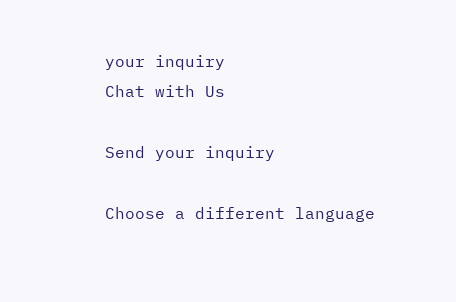your inquiry
Chat with Us

Send your inquiry

Choose a different language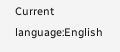Current language:English